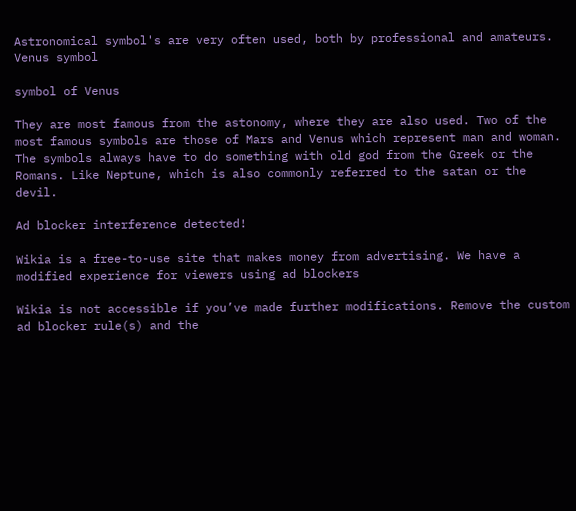Astronomical symbol's are very often used, both by professional and amateurs.
Venus symbol

symbol of Venus

They are most famous from the astonomy, where they are also used. Two of the most famous symbols are those of Mars and Venus which represent man and woman. The symbols always have to do something with old god from the Greek or the Romans. Like Neptune, which is also commonly referred to the satan or the devil.

Ad blocker interference detected!

Wikia is a free-to-use site that makes money from advertising. We have a modified experience for viewers using ad blockers

Wikia is not accessible if you’ve made further modifications. Remove the custom ad blocker rule(s) and the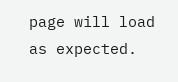page will load as expected.